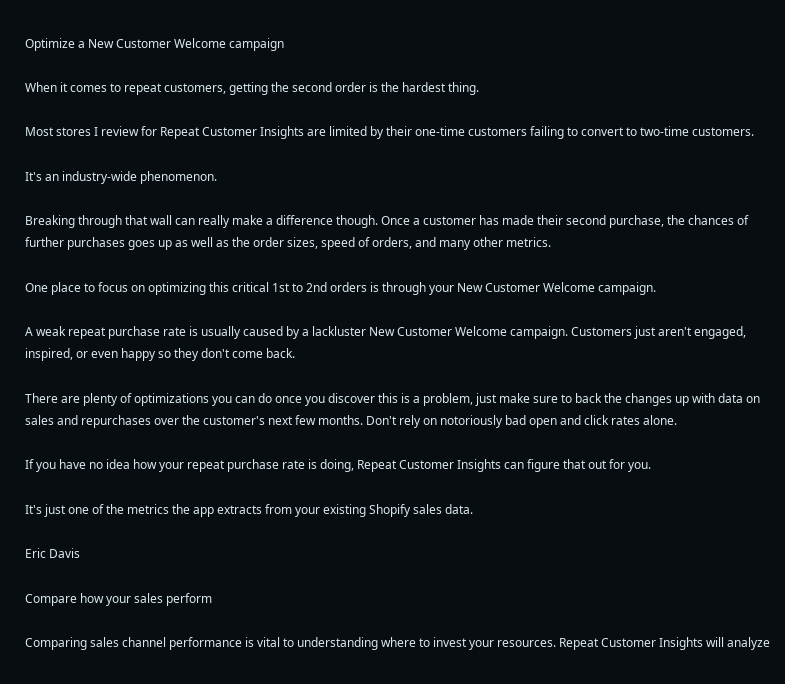Optimize a New Customer Welcome campaign

When it comes to repeat customers, getting the second order is the hardest thing.

Most stores I review for Repeat Customer Insights are limited by their one-time customers failing to convert to two-time customers.

It's an industry-wide phenomenon.

Breaking through that wall can really make a difference though. Once a customer has made their second purchase, the chances of further purchases goes up as well as the order sizes, speed of orders, and many other metrics.

One place to focus on optimizing this critical 1st to 2nd orders is through your New Customer Welcome campaign.

A weak repeat purchase rate is usually caused by a lackluster New Customer Welcome campaign. Customers just aren't engaged, inspired, or even happy so they don't come back.

There are plenty of optimizations you can do once you discover this is a problem, just make sure to back the changes up with data on sales and repurchases over the customer's next few months. Don't rely on notoriously bad open and click rates alone.

If you have no idea how your repeat purchase rate is doing, Repeat Customer Insights can figure that out for you.

It's just one of the metrics the app extracts from your existing Shopify sales data.

Eric Davis

Compare how your sales perform

Comparing sales channel performance is vital to understanding where to invest your resources. Repeat Customer Insights will analyze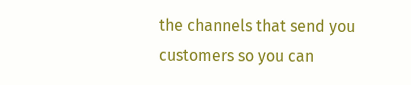the channels that send you customers so you can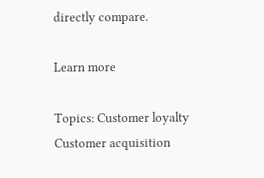directly compare.

Learn more

Topics: Customer loyalty Customer acquisition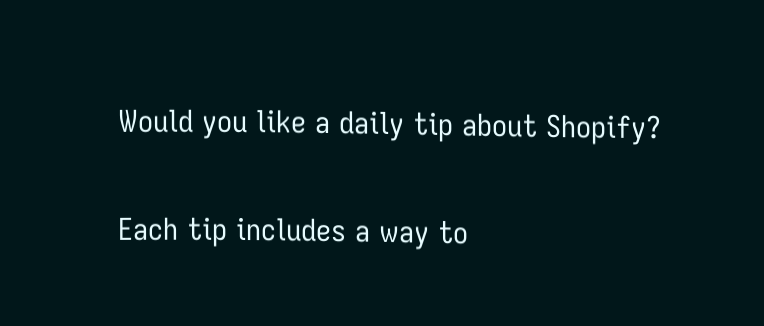Would you like a daily tip about Shopify?

Each tip includes a way to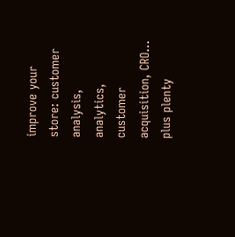improve your store: customer analysis, analytics, customer acquisition, CRO... plus plenty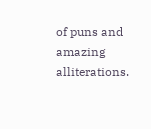of puns and amazing alliterations.